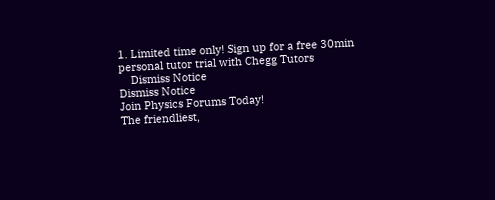1. Limited time only! Sign up for a free 30min personal tutor trial with Chegg Tutors
    Dismiss Notice
Dismiss Notice
Join Physics Forums Today!
The friendliest,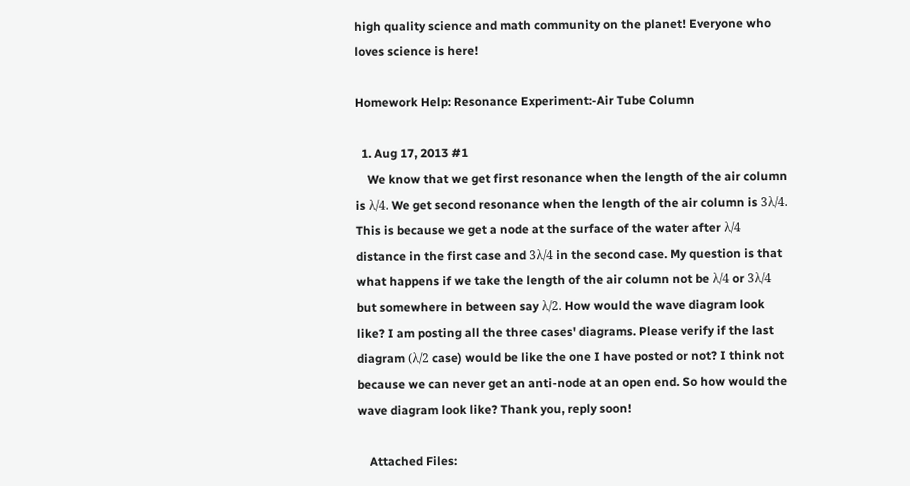high quality science and math community on the planet! Everyone who loves science is here!

Homework Help: Resonance Experiment:-Air Tube Column

  1. Aug 17, 2013 #1
    We know that we get first resonance when the length of the air column is λ/4. We get second resonance when the length of the air column is 3λ/4. This is because we get a node at the surface of the water after λ/4 distance in the first case and 3λ/4 in the second case. My question is that what happens if we take the length of the air column not be λ/4 or 3λ/4 but somewhere in between say λ/2. How would the wave diagram look like? I am posting all the three cases' diagrams. Please verify if the last diagram (λ/2 case) would be like the one I have posted or not? I think not because we can never get an anti-node at an open end. So how would the wave diagram look like? Thank you, reply soon!

    Attached Files: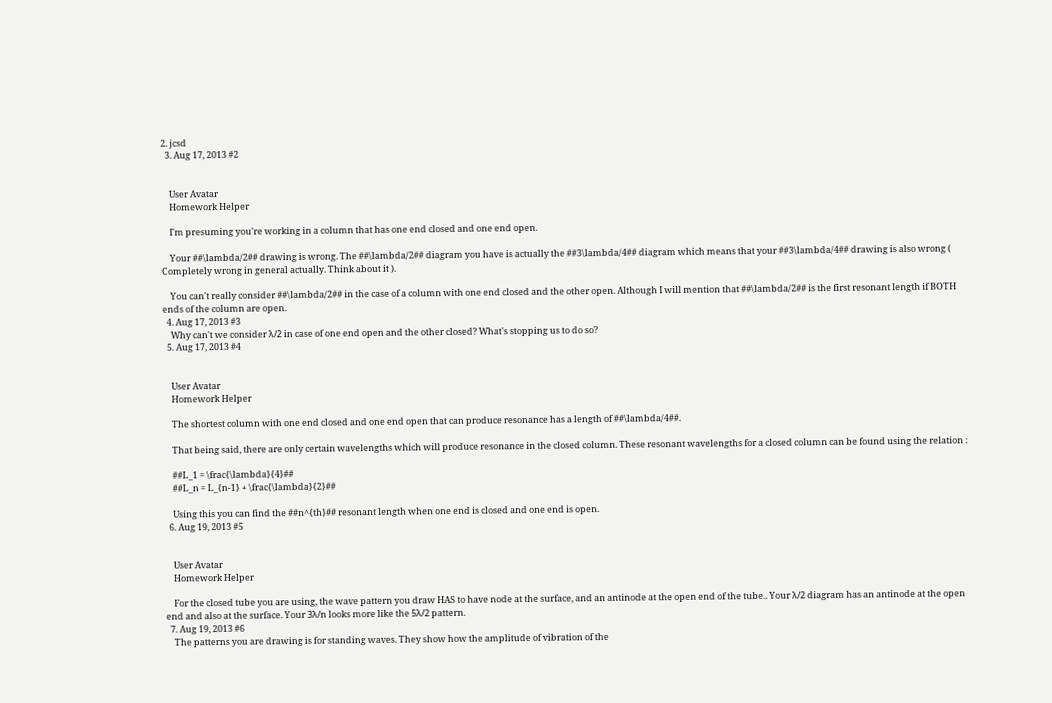2. jcsd
  3. Aug 17, 2013 #2


    User Avatar
    Homework Helper

    I'm presuming you're working in a column that has one end closed and one end open.

    Your ##\lambda/2## drawing is wrong. The ##\lambda/2## diagram you have is actually the ##3\lambda/4## diagram which means that your ##3\lambda/4## drawing is also wrong ( Completely wrong in general actually. Think about it ).

    You can't really consider ##\lambda/2## in the case of a column with one end closed and the other open. Although I will mention that ##\lambda/2## is the first resonant length if BOTH ends of the column are open.
  4. Aug 17, 2013 #3
    Why can't we consider λ/2 in case of one end open and the other closed? What's stopping us to do so?
  5. Aug 17, 2013 #4


    User Avatar
    Homework Helper

    The shortest column with one end closed and one end open that can produce resonance has a length of ##\lambda/4##.

    That being said, there are only certain wavelengths which will produce resonance in the closed column. These resonant wavelengths for a closed column can be found using the relation :

    ##L_1 = \frac{\lambda}{4}##
    ##L_n = L_{n-1} + \frac{\lambda}{2}##

    Using this you can find the ##n^{th}## resonant length when one end is closed and one end is open.
  6. Aug 19, 2013 #5


    User Avatar
    Homework Helper

    For the closed tube you are using, the wave pattern you draw HAS to have node at the surface, and an antinode at the open end of the tube.. Your λ/2 diagram has an antinode at the open end and also at the surface. Your 3λ/n looks more like the 5λ/2 pattern.
  7. Aug 19, 2013 #6
    The patterns you are drawing is for standing waves. They show how the amplitude of vibration of the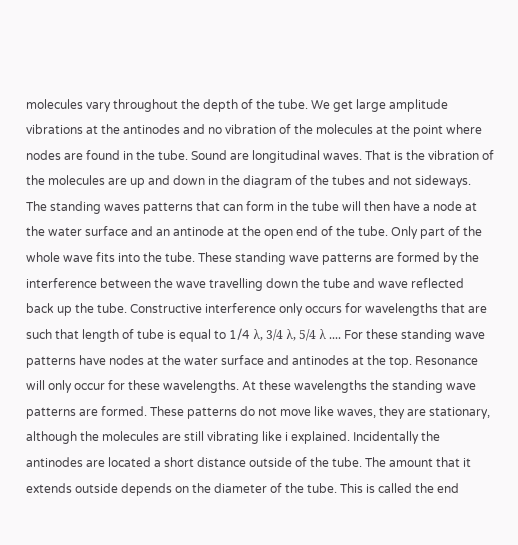molecules vary throughout the depth of the tube. We get large amplitude vibrations at the antinodes and no vibration of the molecules at the point where nodes are found in the tube. Sound are longitudinal waves. That is the vibration of the molecules are up and down in the diagram of the tubes and not sideways. The standing waves patterns that can form in the tube will then have a node at the water surface and an antinode at the open end of the tube. Only part of the whole wave fits into the tube. These standing wave patterns are formed by the interference between the wave travelling down the tube and wave reflected back up the tube. Constructive interference only occurs for wavelengths that are such that length of tube is equal to 1/4 λ, 3/4 λ, 5/4 λ .... For these standing wave patterns have nodes at the water surface and antinodes at the top. Resonance will only occur for these wavelengths. At these wavelengths the standing wave patterns are formed. These patterns do not move like waves, they are stationary, although the molecules are still vibrating like i explained. Incidentally the antinodes are located a short distance outside of the tube. The amount that it extends outside depends on the diameter of the tube. This is called the end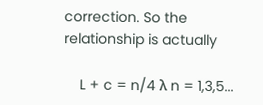correction. So the relationship is actually

    L + c = n/4 λ n = 1,3,5...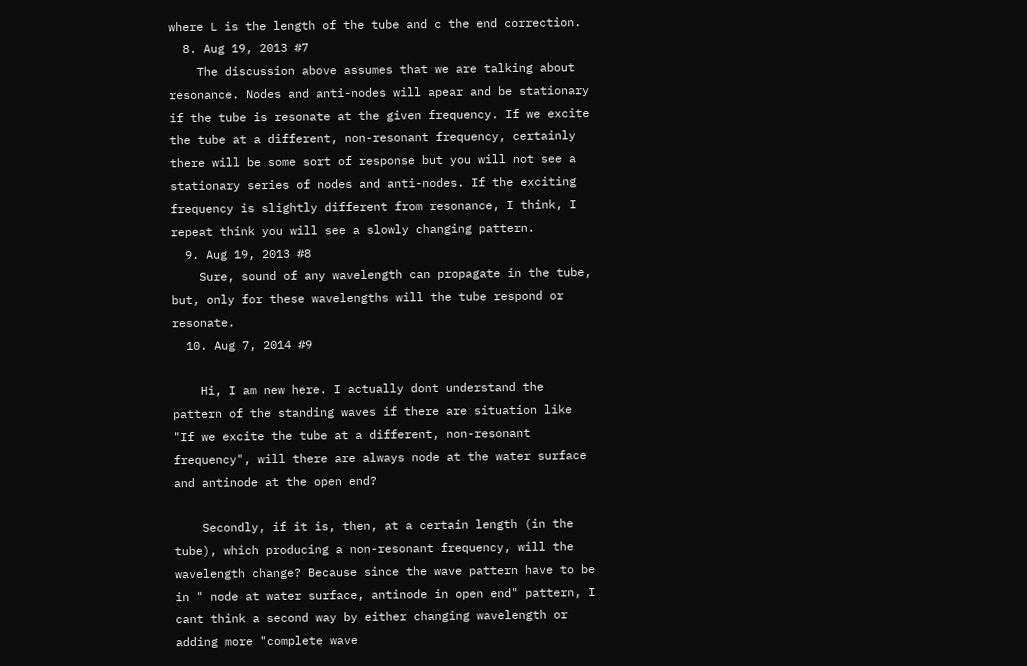where L is the length of the tube and c the end correction.
  8. Aug 19, 2013 #7
    The discussion above assumes that we are talking about resonance. Nodes and anti-nodes will apear and be stationary if the tube is resonate at the given frequency. If we excite the tube at a different, non-resonant frequency, certainly there will be some sort of response but you will not see a stationary series of nodes and anti-nodes. If the exciting frequency is slightly different from resonance, I think, I repeat think you will see a slowly changing pattern.
  9. Aug 19, 2013 #8
    Sure, sound of any wavelength can propagate in the tube, but, only for these wavelengths will the tube respond or resonate.
  10. Aug 7, 2014 #9

    Hi, I am new here. I actually dont understand the pattern of the standing waves if there are situation like "If we excite the tube at a different, non-resonant frequency", will there are always node at the water surface and antinode at the open end?

    Secondly, if it is, then, at a certain length (in the tube), which producing a non-resonant frequency, will the wavelength change? Because since the wave pattern have to be in " node at water surface, antinode in open end" pattern, I cant think a second way by either changing wavelength or adding more "complete wave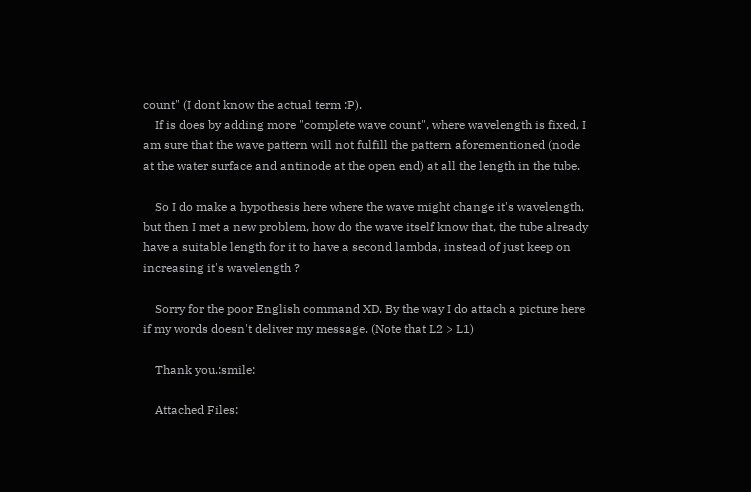count" (I dont know the actual term :P).
    If is does by adding more "complete wave count", where wavelength is fixed, I am sure that the wave pattern will not fulfill the pattern aforementioned (node at the water surface and antinode at the open end) at all the length in the tube.

    So I do make a hypothesis here where the wave might change it's wavelength, but then I met a new problem, how do the wave itself know that, the tube already have a suitable length for it to have a second lambda, instead of just keep on increasing it's wavelength ?

    Sorry for the poor English command XD. By the way I do attach a picture here if my words doesn't deliver my message. (Note that L2 > L1)

    Thank you.:smile:

    Attached Files: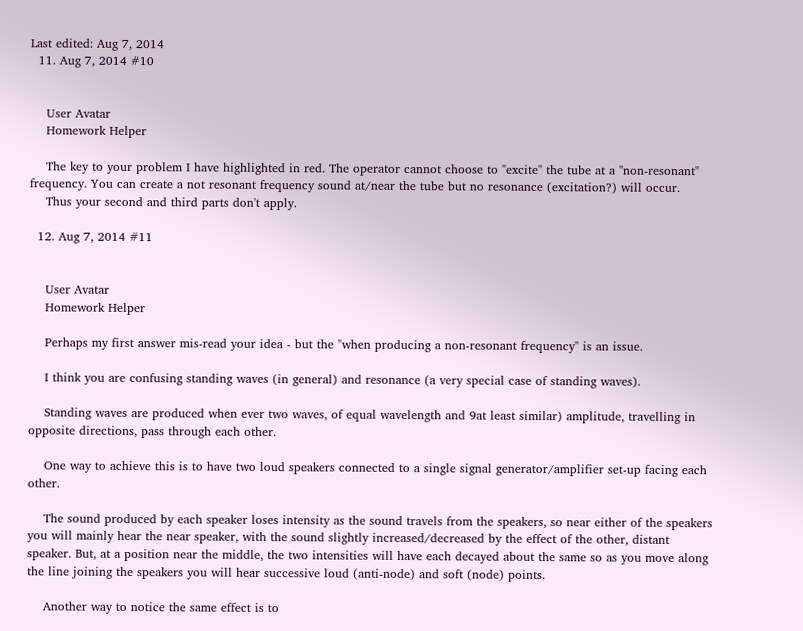Last edited: Aug 7, 2014
  11. Aug 7, 2014 #10


    User Avatar
    Homework Helper

    The key to your problem I have highlighted in red. The operator cannot choose to "excite" the tube at a "non-resonant" frequency. You can create a not resonant frequency sound at/near the tube but no resonance (excitation?) will occur.
    Thus your second and third parts don't apply.

  12. Aug 7, 2014 #11


    User Avatar
    Homework Helper

    Perhaps my first answer mis-read your idea - but the "when producing a non-resonant frequency" is an issue.

    I think you are confusing standing waves (in general) and resonance (a very special case of standing waves).

    Standing waves are produced when ever two waves, of equal wavelength and 9at least similar) amplitude, travelling in opposite directions, pass through each other.

    One way to achieve this is to have two loud speakers connected to a single signal generator/amplifier set-up facing each other.

    The sound produced by each speaker loses intensity as the sound travels from the speakers, so near either of the speakers you will mainly hear the near speaker, with the sound slightly increased/decreased by the effect of the other, distant speaker. But, at a position near the middle, the two intensities will have each decayed about the same so as you move along the line joining the speakers you will hear successive loud (anti-node) and soft (node) points.

    Another way to notice the same effect is to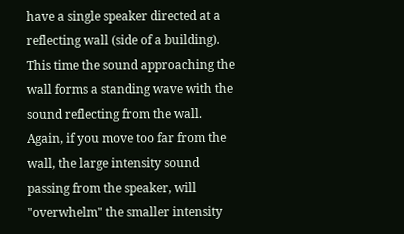have a single speaker directed at a reflecting wall (side of a building). This time the sound approaching the wall forms a standing wave with the sound reflecting from the wall. Again, if you move too far from the wall, the large intensity sound passing from the speaker, will "overwhelm" the smaller intensity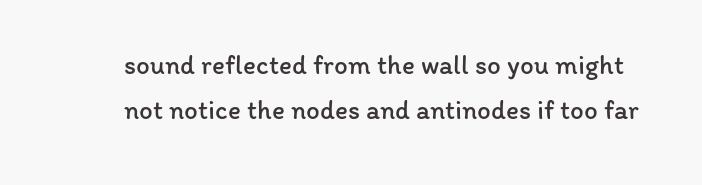sound reflected from the wall so you might not notice the nodes and antinodes if too far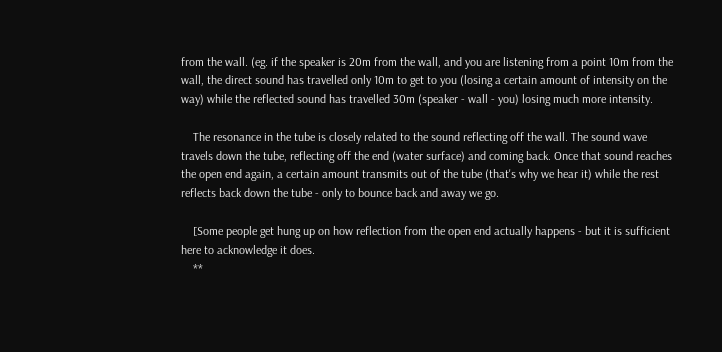from the wall. (eg. if the speaker is 20m from the wall, and you are listening from a point 10m from the wall, the direct sound has travelled only 10m to get to you (losing a certain amount of intensity on the way) while the reflected sound has travelled 30m (speaker - wall - you) losing much more intensity.

    The resonance in the tube is closely related to the sound reflecting off the wall. The sound wave travels down the tube, reflecting off the end (water surface) and coming back. Once that sound reaches the open end again, a certain amount transmits out of the tube (that's why we hear it) while the rest reflects back down the tube - only to bounce back and away we go.

    [Some people get hung up on how reflection from the open end actually happens - but it is sufficient here to acknowledge it does.
    **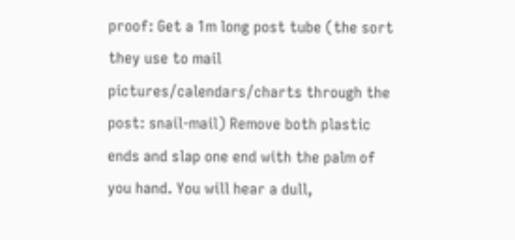proof: Get a 1m long post tube (the sort they use to mail pictures/calendars/charts through the post: snail-mail) Remove both plastic ends and slap one end with the palm of you hand. You will hear a dull,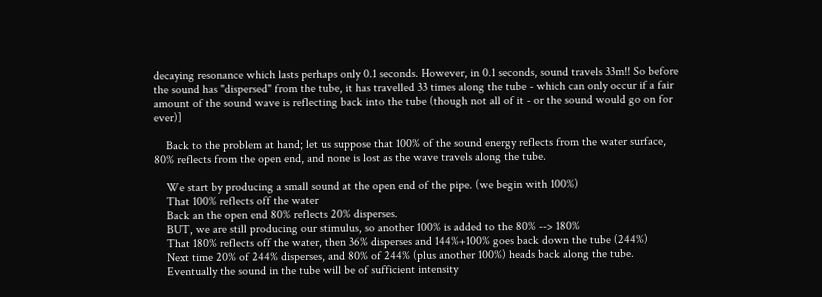decaying resonance which lasts perhaps only 0.1 seconds. However, in 0.1 seconds, sound travels 33m!! So before the sound has "dispersed" from the tube, it has travelled 33 times along the tube - which can only occur if a fair amount of the sound wave is reflecting back into the tube (though not all of it - or the sound would go on for ever)]

    Back to the problem at hand; let us suppose that 100% of the sound energy reflects from the water surface, 80% reflects from the open end, and none is lost as the wave travels along the tube.

    We start by producing a small sound at the open end of the pipe. (we begin with 100%)
    That 100% reflects off the water
    Back an the open end 80% reflects 20% disperses.
    BUT, we are still producing our stimulus, so another 100% is added to the 80% --> 180%
    That 180% reflects off the water, then 36% disperses and 144%+100% goes back down the tube (244%)
    Next time 20% of 244% disperses, and 80% of 244% (plus another 100%) heads back along the tube.
    Eventually the sound in the tube will be of sufficient intensity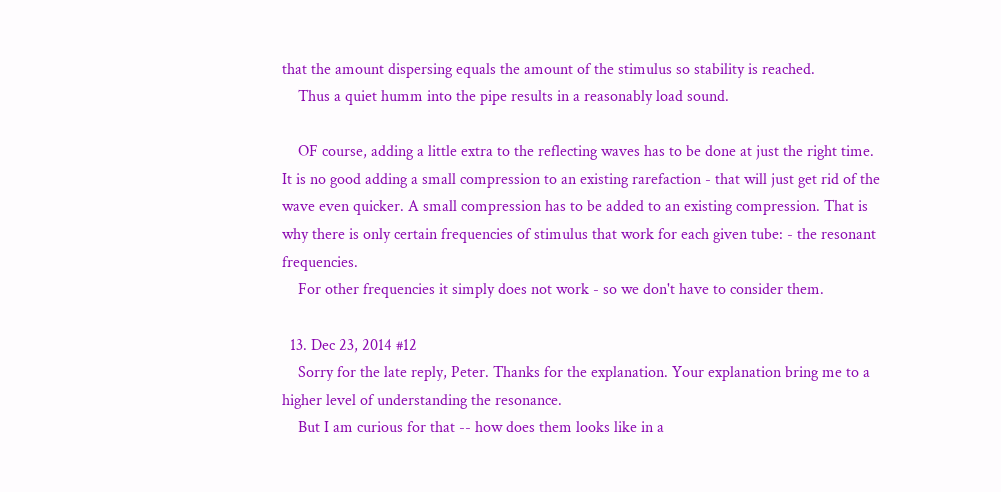that the amount dispersing equals the amount of the stimulus so stability is reached.
    Thus a quiet humm into the pipe results in a reasonably load sound.

    OF course, adding a little extra to the reflecting waves has to be done at just the right time. It is no good adding a small compression to an existing rarefaction - that will just get rid of the wave even quicker. A small compression has to be added to an existing compression. That is why there is only certain frequencies of stimulus that work for each given tube: - the resonant frequencies.
    For other frequencies it simply does not work - so we don't have to consider them.

  13. Dec 23, 2014 #12
    Sorry for the late reply, Peter. Thanks for the explanation. Your explanation bring me to a higher level of understanding the resonance.
    But I am curious for that -- how does them looks like in a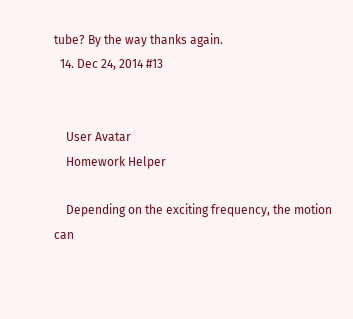tube? By the way thanks again.
  14. Dec 24, 2014 #13


    User Avatar
    Homework Helper

    Depending on the exciting frequency, the motion can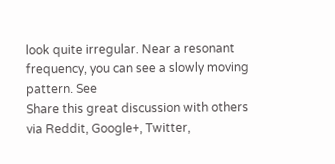look quite irregular. Near a resonant frequency, you can see a slowly moving pattern. See
Share this great discussion with others via Reddit, Google+, Twitter,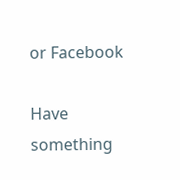or Facebook

Have something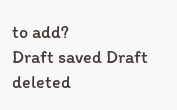to add?
Draft saved Draft deleted